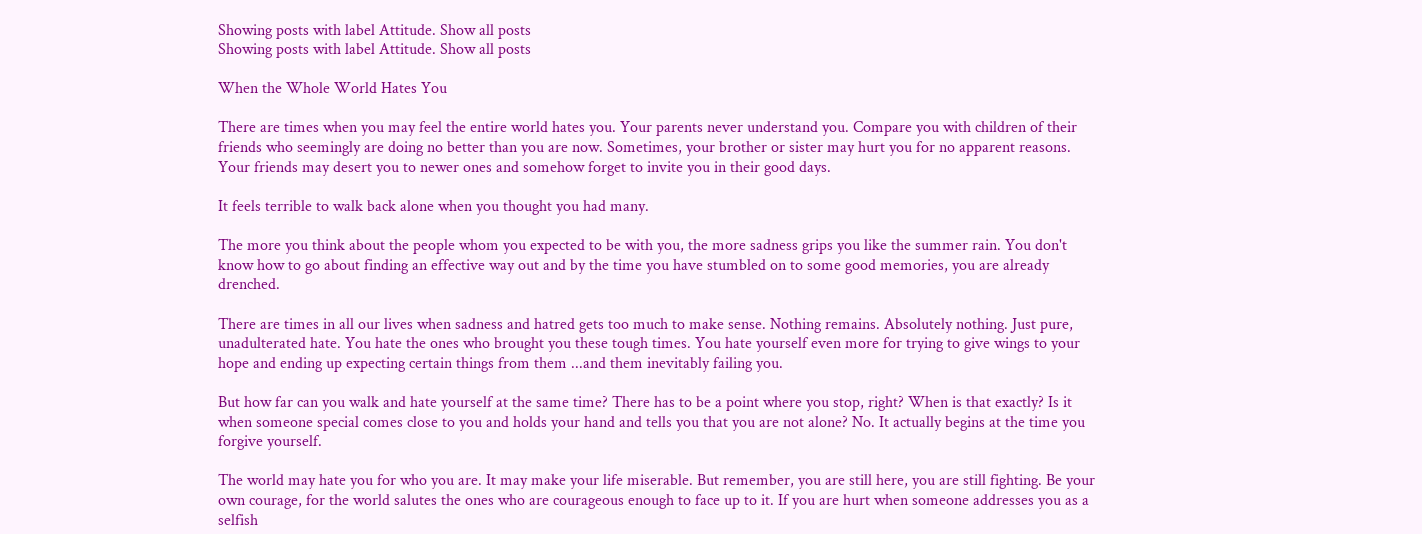Showing posts with label Attitude. Show all posts
Showing posts with label Attitude. Show all posts

When the Whole World Hates You

There are times when you may feel the entire world hates you. Your parents never understand you. Compare you with children of their friends who seemingly are doing no better than you are now. Sometimes, your brother or sister may hurt you for no apparent reasons. Your friends may desert you to newer ones and somehow forget to invite you in their good days.

It feels terrible to walk back alone when you thought you had many.

The more you think about the people whom you expected to be with you, the more sadness grips you like the summer rain. You don't know how to go about finding an effective way out and by the time you have stumbled on to some good memories, you are already drenched.

There are times in all our lives when sadness and hatred gets too much to make sense. Nothing remains. Absolutely nothing. Just pure, unadulterated hate. You hate the ones who brought you these tough times. You hate yourself even more for trying to give wings to your hope and ending up expecting certain things from them ...and them inevitably failing you.

But how far can you walk and hate yourself at the same time? There has to be a point where you stop, right? When is that exactly? Is it when someone special comes close to you and holds your hand and tells you that you are not alone? No. It actually begins at the time you forgive yourself.

The world may hate you for who you are. It may make your life miserable. But remember, you are still here, you are still fighting. Be your own courage, for the world salutes the ones who are courageous enough to face up to it. If you are hurt when someone addresses you as a selfish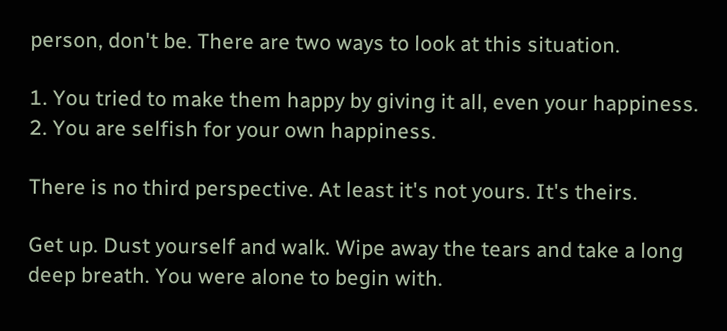person, don't be. There are two ways to look at this situation.

1. You tried to make them happy by giving it all, even your happiness.
2. You are selfish for your own happiness.

There is no third perspective. At least it's not yours. It's theirs.

Get up. Dust yourself and walk. Wipe away the tears and take a long deep breath. You were alone to begin with.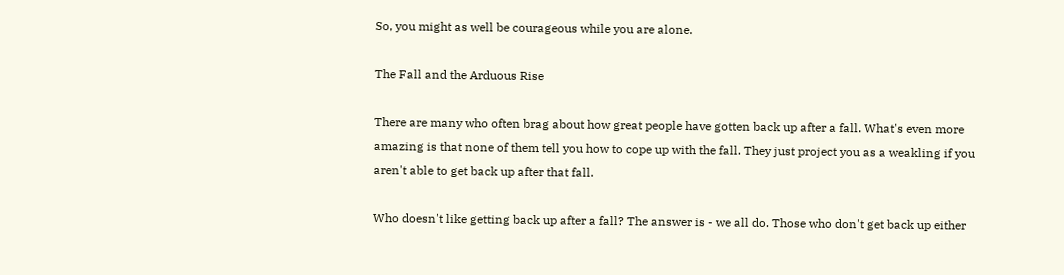So, you might as well be courageous while you are alone.

The Fall and the Arduous Rise

There are many who often brag about how great people have gotten back up after a fall. What's even more amazing is that none of them tell you how to cope up with the fall. They just project you as a weakling if you aren't able to get back up after that fall.

Who doesn't like getting back up after a fall? The answer is - we all do. Those who don't get back up either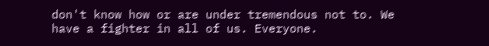don't know how or are under tremendous not to. We have a fighter in all of us. Everyone.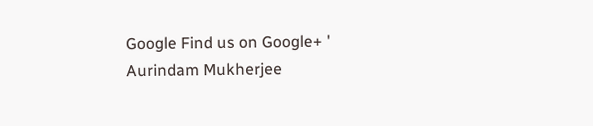Google Find us on Google+ '
Aurindam Mukherjee